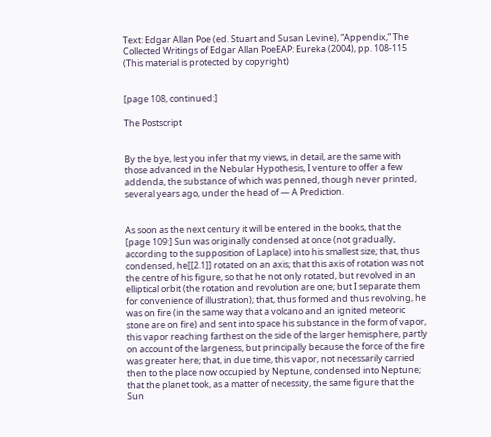Text: Edgar Allan Poe (ed. Stuart and Susan Levine), “Appendix,” The Collected Writings of Edgar Allan PoeEAP: Eureka (2004), pp. 108-115 (This material is protected by copyright)


[page 108, continued:]

The Postscript


By the bye, lest you infer that my views, in detail, are the same with those advanced in the Nebular Hypothesis, I venture to offer a few addenda, the substance of which was penned, though never printed, several years ago, under the head of — A Prediction.


As soon as the next century it will be entered in the books, that the [page 109:] Sun was originally condensed at once (not gradually, according to the supposition of Laplace) into his smallest size; that, thus condensed, he[[2.1]] rotated on an axis; that this axis of rotation was not the centre of his figure, so that he not only rotated, but revolved in an elliptical orbit (the rotation and revolution are one; but I separate them for convenience of illustration); that, thus formed and thus revolving, he was on fire (in the same way that a volcano and an ignited meteoric stone are on fire) and sent into space his substance in the form of vapor, this vapor reaching farthest on the side of the larger hemisphere, partly on account of the largeness, but principally because the force of the fire was greater here; that, in due time, this vapor, not necessarily carried then to the place now occupied by Neptune, condensed into Neptune; that the planet took, as a matter of necessity, the same figure that the Sun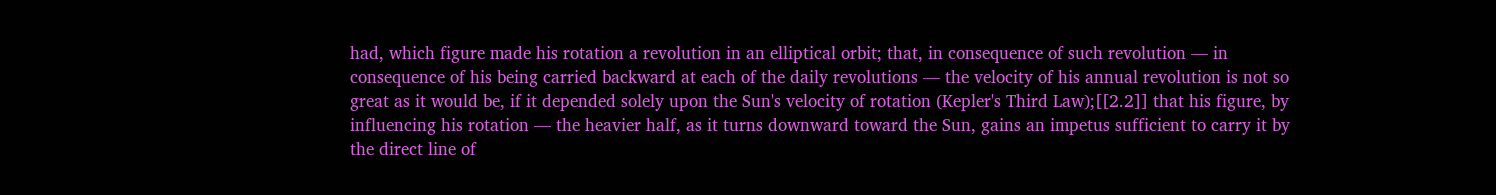had, which figure made his rotation a revolution in an elliptical orbit; that, in consequence of such revolution — in consequence of his being carried backward at each of the daily revolutions — the velocity of his annual revolution is not so great as it would be, if it depended solely upon the Sun's velocity of rotation (Kepler's Third Law);[[2.2]] that his figure, by influencing his rotation — the heavier half, as it turns downward toward the Sun, gains an impetus sufficient to carry it by the direct line of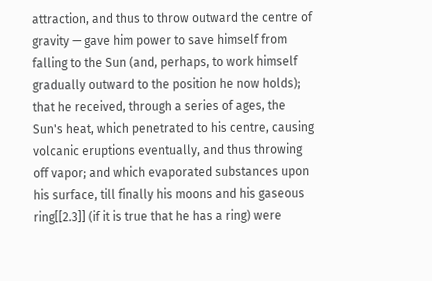attraction, and thus to throw outward the centre of gravity — gave him power to save himself from falling to the Sun (and, perhaps, to work himself gradually outward to the position he now holds); that he received, through a series of ages, the Sun's heat, which penetrated to his centre, causing volcanic eruptions eventually, and thus throwing off vapor; and which evaporated substances upon his surface, till finally his moons and his gaseous ring[[2.3]] (if it is true that he has a ring) were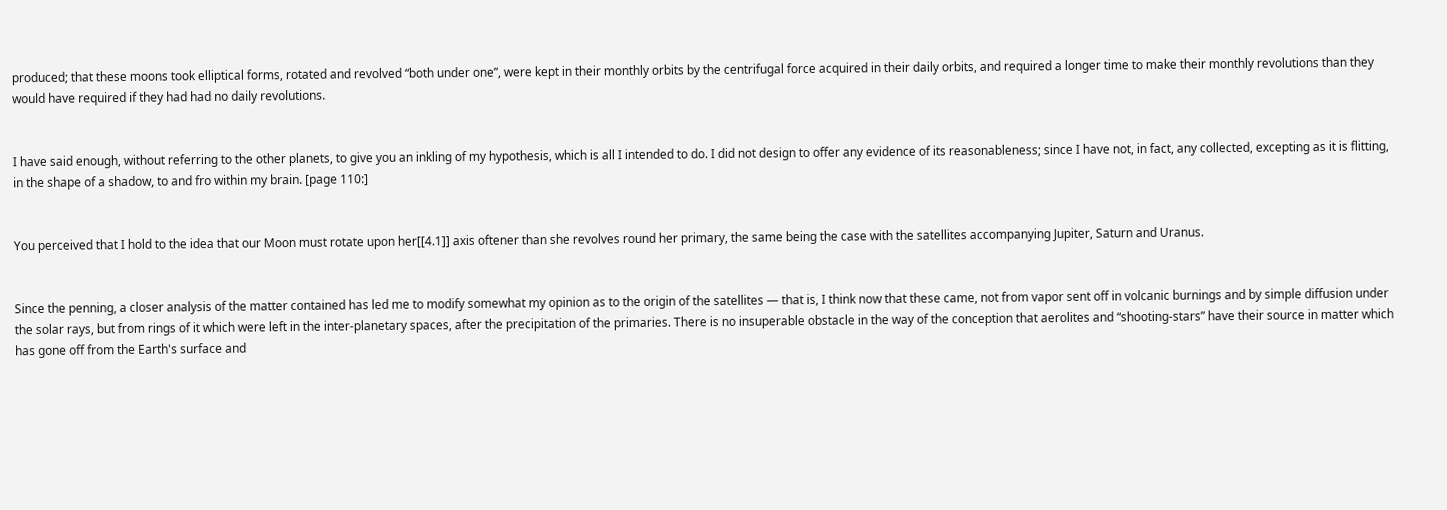produced; that these moons took elliptical forms, rotated and revolved “both under one”, were kept in their monthly orbits by the centrifugal force acquired in their daily orbits, and required a longer time to make their monthly revolutions than they would have required if they had had no daily revolutions.


I have said enough, without referring to the other planets, to give you an inkling of my hypothesis, which is all I intended to do. I did not design to offer any evidence of its reasonableness; since I have not, in fact, any collected, excepting as it is flitting, in the shape of a shadow, to and fro within my brain. [page 110:]


You perceived that I hold to the idea that our Moon must rotate upon her[[4.1]] axis oftener than she revolves round her primary, the same being the case with the satellites accompanying Jupiter, Saturn and Uranus.


Since the penning, a closer analysis of the matter contained has led me to modify somewhat my opinion as to the origin of the satellites — that is, I think now that these came, not from vapor sent off in volcanic burnings and by simple diffusion under the solar rays, but from rings of it which were left in the inter-planetary spaces, after the precipitation of the primaries. There is no insuperable obstacle in the way of the conception that aerolites and “shooting-stars” have their source in matter which has gone off from the Earth's surface and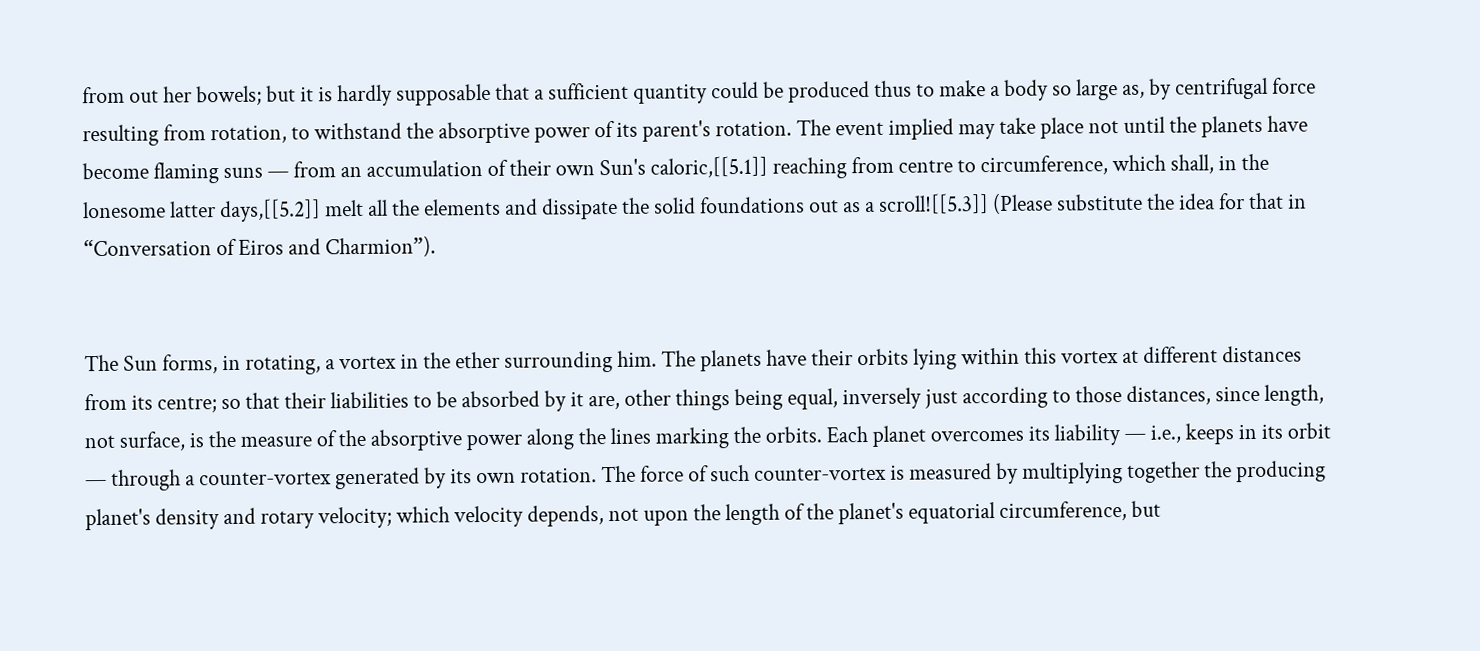from out her bowels; but it is hardly supposable that a sufficient quantity could be produced thus to make a body so large as, by centrifugal force resulting from rotation, to withstand the absorptive power of its parent's rotation. The event implied may take place not until the planets have become flaming suns — from an accumulation of their own Sun's caloric,[[5.1]] reaching from centre to circumference, which shall, in the lonesome latter days,[[5.2]] melt all the elements and dissipate the solid foundations out as a scroll![[5.3]] (Please substitute the idea for that in “Conversation of Eiros and Charmion”).


The Sun forms, in rotating, a vortex in the ether surrounding him. The planets have their orbits lying within this vortex at different distances from its centre; so that their liabilities to be absorbed by it are, other things being equal, inversely just according to those distances, since length, not surface, is the measure of the absorptive power along the lines marking the orbits. Each planet overcomes its liability — i.e., keeps in its orbit — through a counter-vortex generated by its own rotation. The force of such counter-vortex is measured by multiplying together the producing planet's density and rotary velocity; which velocity depends, not upon the length of the planet's equatorial circumference, but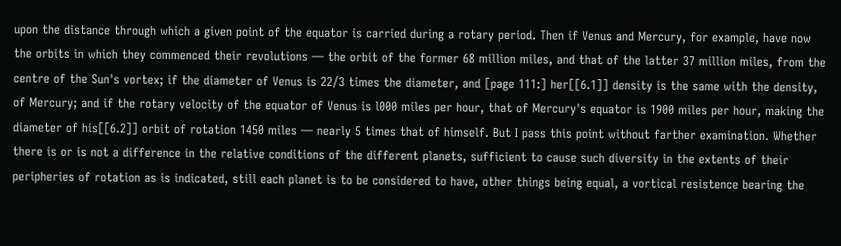upon the distance through which a given point of the equator is carried during a rotary period. Then if Venus and Mercury, for example, have now the orbits in which they commenced their revolutions — the orbit of the former 68 million miles, and that of the latter 37 million miles, from the centre of the Sun's vortex; if the diameter of Venus is 22/3 times the diameter, and [page 111:] her[[6.1]] density is the same with the density, of Mercury; and if the rotary velocity of the equator of Venus is l000 miles per hour, that of Mercury's equator is 1900 miles per hour, making the diameter of his[[6.2]] orbit of rotation 1450 miles — nearly 5 times that of himself. But I pass this point without farther examination. Whether there is or is not a difference in the relative conditions of the different planets, sufficient to cause such diversity in the extents of their peripheries of rotation as is indicated, still each planet is to be considered to have, other things being equal, a vortical resistence bearing the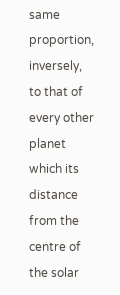same proportion, inversely, to that of every other planet which its distance from the centre of the solar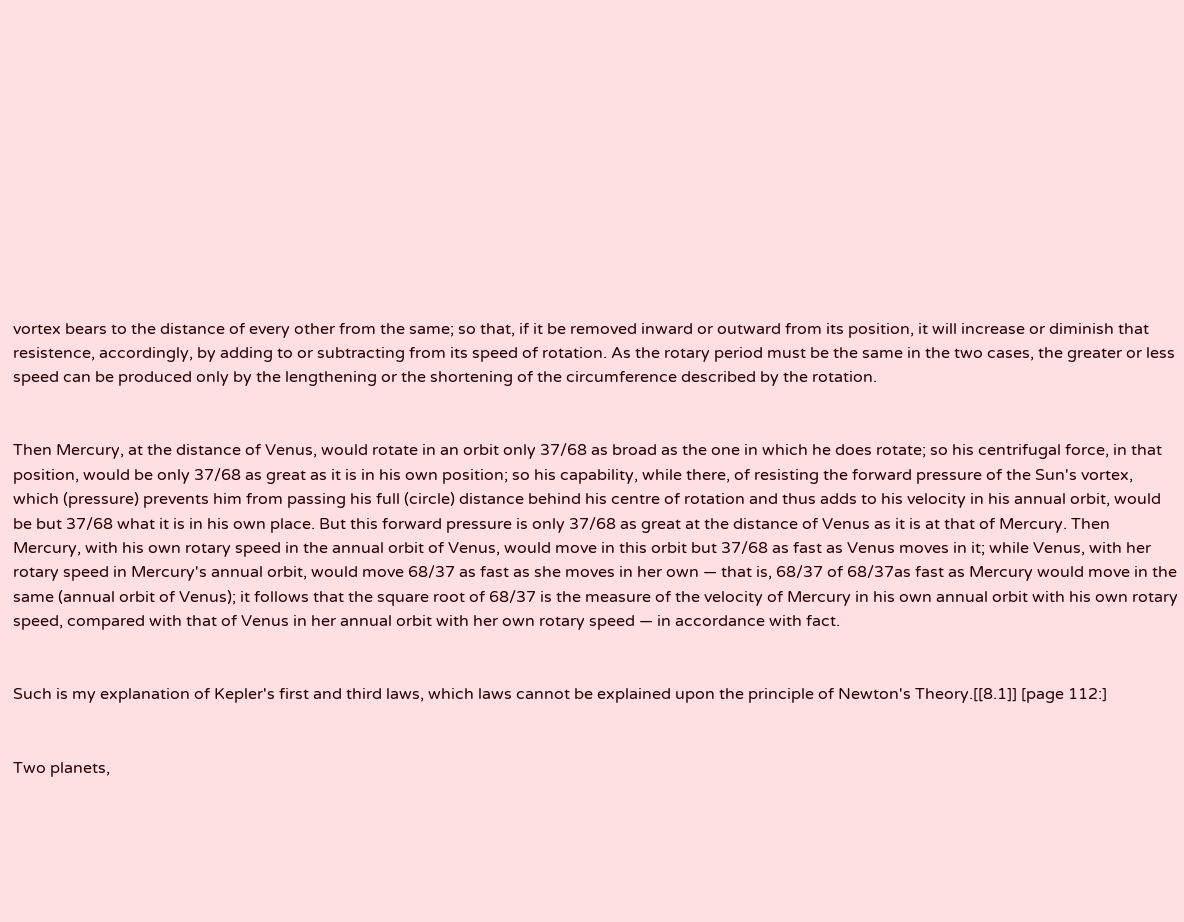vortex bears to the distance of every other from the same; so that, if it be removed inward or outward from its position, it will increase or diminish that resistence, accordingly, by adding to or subtracting from its speed of rotation. As the rotary period must be the same in the two cases, the greater or less speed can be produced only by the lengthening or the shortening of the circumference described by the rotation.


Then Mercury, at the distance of Venus, would rotate in an orbit only 37/68 as broad as the one in which he does rotate; so his centrifugal force, in that position, would be only 37/68 as great as it is in his own position; so his capability, while there, of resisting the forward pressure of the Sun's vortex, which (pressure) prevents him from passing his full (circle) distance behind his centre of rotation and thus adds to his velocity in his annual orbit, would be but 37/68 what it is in his own place. But this forward pressure is only 37/68 as great at the distance of Venus as it is at that of Mercury. Then Mercury, with his own rotary speed in the annual orbit of Venus, would move in this orbit but 37/68 as fast as Venus moves in it; while Venus, with her rotary speed in Mercury's annual orbit, would move 68/37 as fast as she moves in her own — that is, 68/37 of 68/37as fast as Mercury would move in the same (annual orbit of Venus); it follows that the square root of 68/37 is the measure of the velocity of Mercury in his own annual orbit with his own rotary speed, compared with that of Venus in her annual orbit with her own rotary speed — in accordance with fact.


Such is my explanation of Kepler's first and third laws, which laws cannot be explained upon the principle of Newton's Theory.[[8.1]] [page 112:]


Two planets,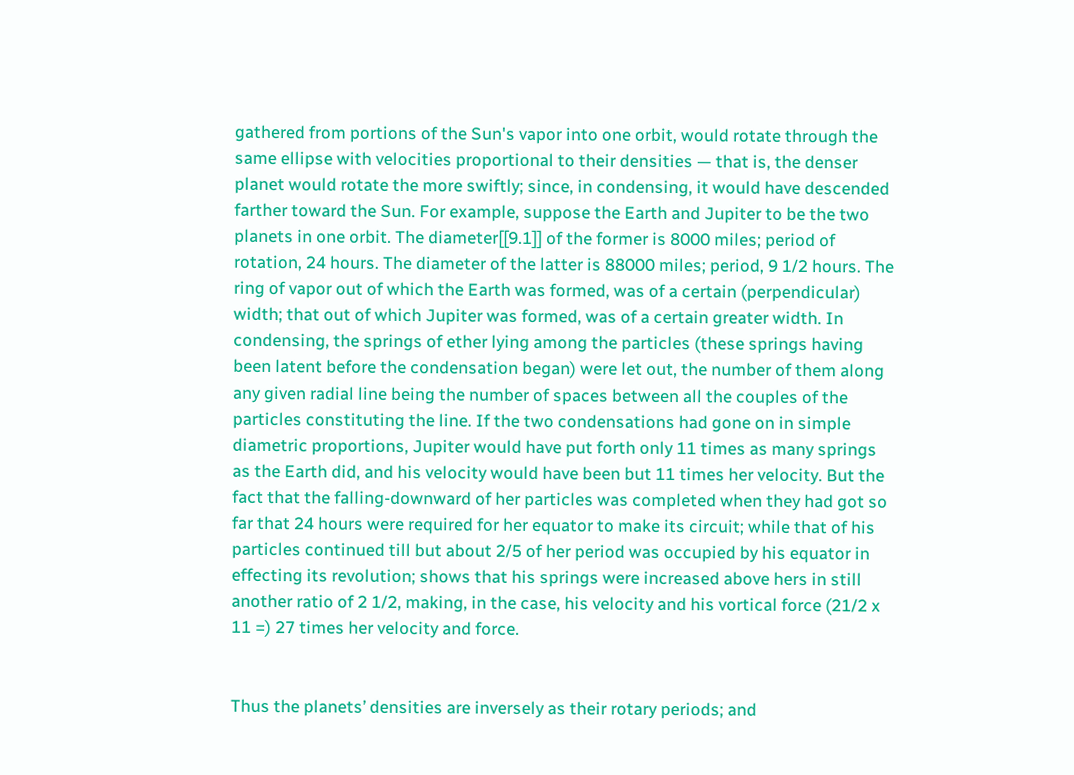gathered from portions of the Sun's vapor into one orbit, would rotate through the same ellipse with velocities proportional to their densities — that is, the denser planet would rotate the more swiftly; since, in condensing, it would have descended farther toward the Sun. For example, suppose the Earth and Jupiter to be the two planets in one orbit. The diameter[[9.1]] of the former is 8000 miles; period of rotation, 24 hours. The diameter of the latter is 88000 miles; period, 9 1/2 hours. The ring of vapor out of which the Earth was formed, was of a certain (perpendicular) width; that out of which Jupiter was formed, was of a certain greater width. In condensing, the springs of ether lying among the particles (these springs having been latent before the condensation began) were let out, the number of them along any given radial line being the number of spaces between all the couples of the particles constituting the line. If the two condensations had gone on in simple diametric proportions, Jupiter would have put forth only 11 times as many springs as the Earth did, and his velocity would have been but 11 times her velocity. But the fact that the falling-downward of her particles was completed when they had got so far that 24 hours were required for her equator to make its circuit; while that of his particles continued till but about 2/5 of her period was occupied by his equator in effecting its revolution; shows that his springs were increased above hers in still another ratio of 2 1/2, making, in the case, his velocity and his vortical force (21/2 x 11 =) 27 times her velocity and force.


Thus the planets’ densities are inversely as their rotary periods; and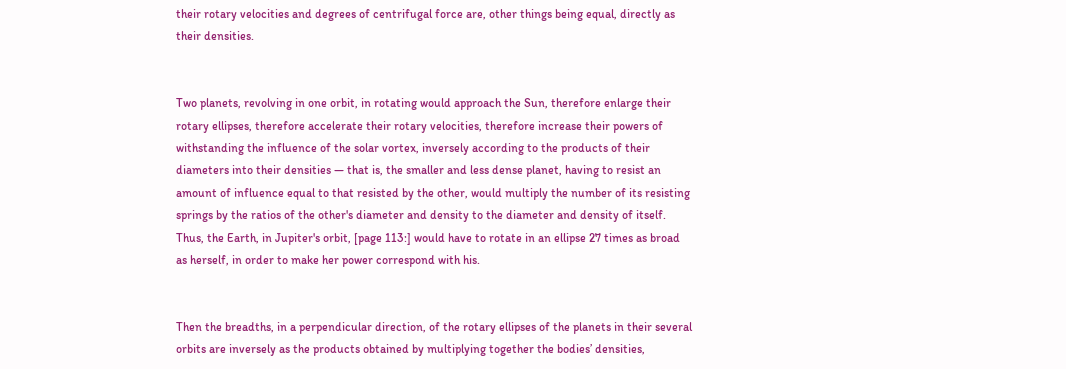their rotary velocities and degrees of centrifugal force are, other things being equal, directly as their densities.


Two planets, revolving in one orbit, in rotating would approach the Sun, therefore enlarge their rotary ellipses, therefore accelerate their rotary velocities, therefore increase their powers of withstanding the influence of the solar vortex, inversely according to the products of their diameters into their densities — that is, the smaller and less dense planet, having to resist an amount of influence equal to that resisted by the other, would multiply the number of its resisting springs by the ratios of the other's diameter and density to the diameter and density of itself. Thus, the Earth, in Jupiter's orbit, [page 113:] would have to rotate in an ellipse 27 times as broad as herself, in order to make her power correspond with his.


Then the breadths, in a perpendicular direction, of the rotary ellipses of the planets in their several orbits are inversely as the products obtained by multiplying together the bodies’ densities,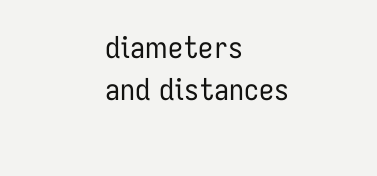diameters and distances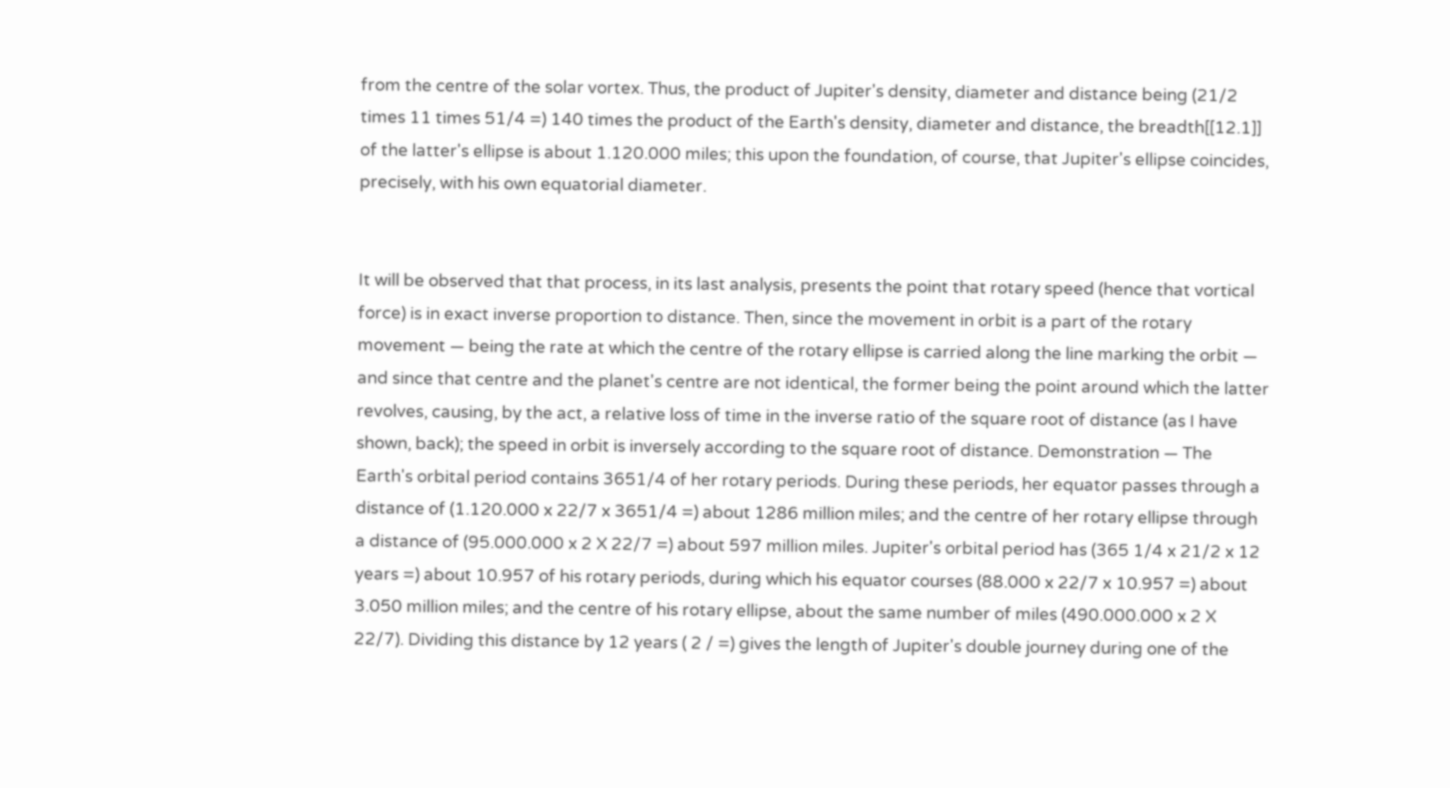from the centre of the solar vortex. Thus, the product of Jupiter's density, diameter and distance being (21/2 times 11 times 51/4 =) 140 times the product of the Earth's density, diameter and distance, the breadth[[12.1]] of the latter's ellipse is about 1.120.000 miles; this upon the foundation, of course, that Jupiter's ellipse coincides, precisely, with his own equatorial diameter.


It will be observed that that process, in its last analysis, presents the point that rotary speed (hence that vortical force) is in exact inverse proportion to distance. Then, since the movement in orbit is a part of the rotary movement — being the rate at which the centre of the rotary ellipse is carried along the line marking the orbit — and since that centre and the planet's centre are not identical, the former being the point around which the latter revolves, causing, by the act, a relative loss of time in the inverse ratio of the square root of distance (as I have shown, back); the speed in orbit is inversely according to the square root of distance. Demonstration — The Earth's orbital period contains 3651/4 of her rotary periods. During these periods, her equator passes through a distance of (1.120.000 x 22/7 x 3651/4 =) about 1286 million miles; and the centre of her rotary ellipse through a distance of (95.000.000 x 2 X 22/7 =) about 597 million miles. Jupiter's orbital period has (365 1/4 x 21/2 x 12 years =) about 10.957 of his rotary periods, during which his equator courses (88.000 x 22/7 x 10.957 =) about 3.050 million miles; and the centre of his rotary ellipse, about the same number of miles (490.000.000 x 2 X 22/7). Dividing this distance by 12 years ( 2 / =) gives the length of Jupiter's double journey during one of the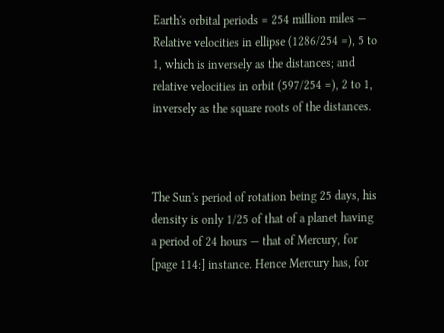Earth's orbital periods = 254 million miles — Relative velocities in ellipse (1286/254 =), 5 to 1, which is inversely as the distances; and relative velocities in orbit (597/254 =), 2 to 1, inversely as the square roots of the distances.



The Sun's period of rotation being 25 days, his density is only 1/25 of that of a planet having a period of 24 hours — that of Mercury, for [page 114:] instance. Hence Mercury has, for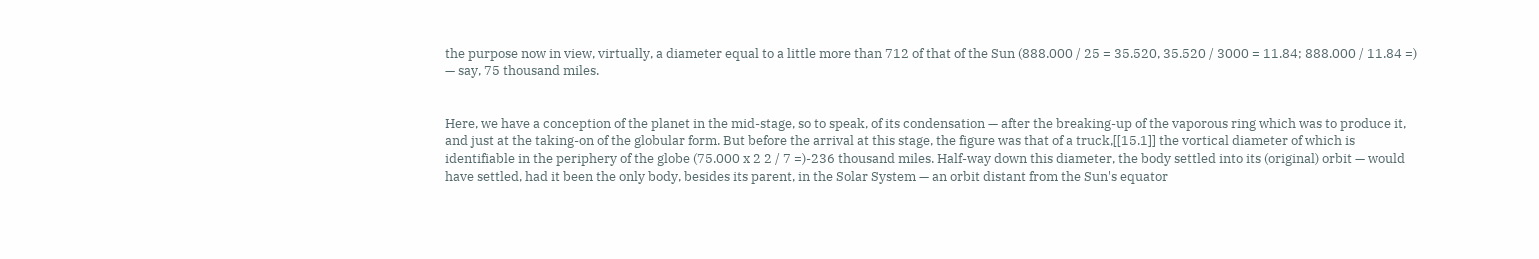the purpose now in view, virtually, a diameter equal to a little more than 712 of that of the Sun (888.000 / 25 = 35.520, 35.520 / 3000 = 11.84; 888.000 / 11.84 =) — say, 75 thousand miles.


Here, we have a conception of the planet in the mid-stage, so to speak, of its condensation — after the breaking-up of the vaporous ring which was to produce it, and just at the taking-on of the globular form. But before the arrival at this stage, the figure was that of a truck,[[15.1]] the vortical diameter of which is identifiable in the periphery of the globe (75.000 x 2 2 / 7 =)-236 thousand miles. Half-way down this diameter, the body settled into its (original) orbit — would have settled, had it been the only body, besides its parent, in the Solar System — an orbit distant from the Sun's equator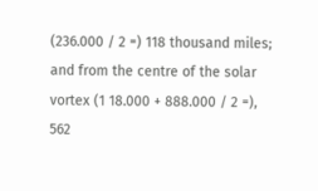(236.000 / 2 =) 118 thousand miles; and from the centre of the solar vortex (1 18.000 + 888.000 / 2 =), 562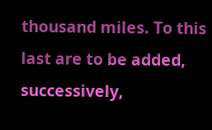thousand miles. To this last are to be added, successively,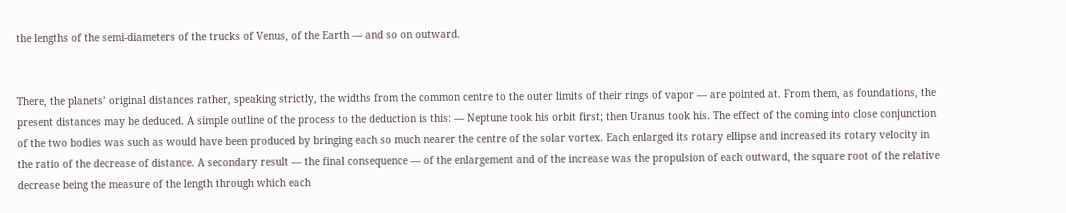the lengths of the semi-diameters of the trucks of Venus, of the Earth — and so on outward.


There, the planets’ original distances rather, speaking strictly, the widths from the common centre to the outer limits of their rings of vapor — are pointed at. From them, as foundations, the present distances may be deduced. A simple outline of the process to the deduction is this: — Neptune took his orbit first; then Uranus took his. The effect of the coming into close conjunction of the two bodies was such as would have been produced by bringing each so much nearer the centre of the solar vortex. Each enlarged its rotary ellipse and increased its rotary velocity in the ratio of the decrease of distance. A secondary result — the final consequence — of the enlargement and of the increase was the propulsion of each outward, the square root of the relative decrease being the measure of the length through which each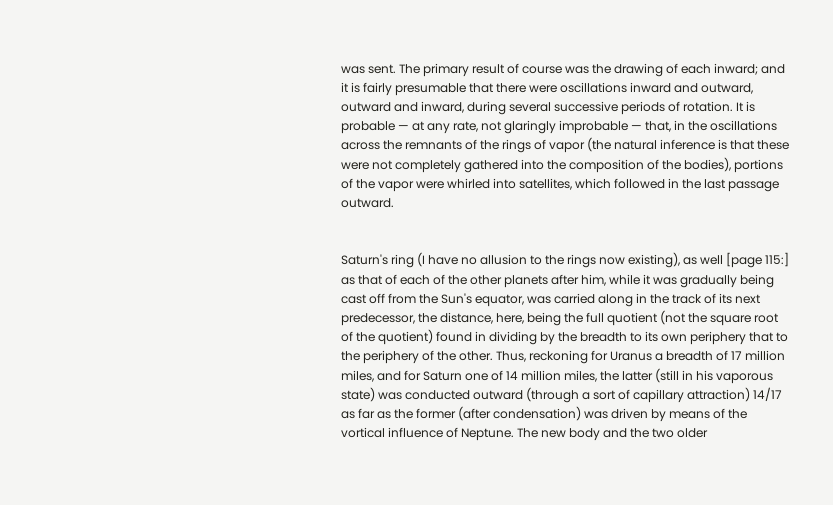was sent. The primary result of course was the drawing of each inward; and it is fairly presumable that there were oscillations inward and outward, outward and inward, during several successive periods of rotation. It is probable — at any rate, not glaringly improbable — that, in the oscillations across the remnants of the rings of vapor (the natural inference is that these were not completely gathered into the composition of the bodies), portions of the vapor were whirled into satellites, which followed in the last passage outward.


Saturn's ring (I have no allusion to the rings now existing), as well [page 115:] as that of each of the other planets after him, while it was gradually being cast off from the Sun's equator, was carried along in the track of its next predecessor, the distance, here, being the full quotient (not the square root of the quotient) found in dividing by the breadth to its own periphery that to the periphery of the other. Thus, reckoning for Uranus a breadth of 17 million miles, and for Saturn one of 14 million miles, the latter (still in his vaporous state) was conducted outward (through a sort of capillary attraction) 14/17 as far as the former (after condensation) was driven by means of the vortical influence of Neptune. The new body and the two older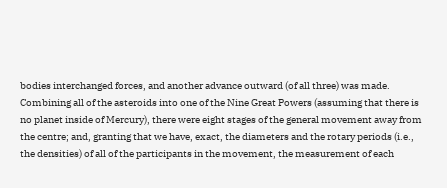bodies interchanged forces, and another advance outward (of all three) was made. Combining all of the asteroids into one of the Nine Great Powers (assuming that there is no planet inside of Mercury), there were eight stages of the general movement away from the centre; and, granting that we have, exact, the diameters and the rotary periods (i.e., the densities) of all of the participants in the movement, the measurement of each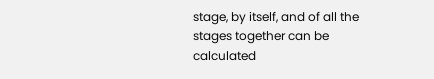stage, by itself, and of all the stages together can be calculated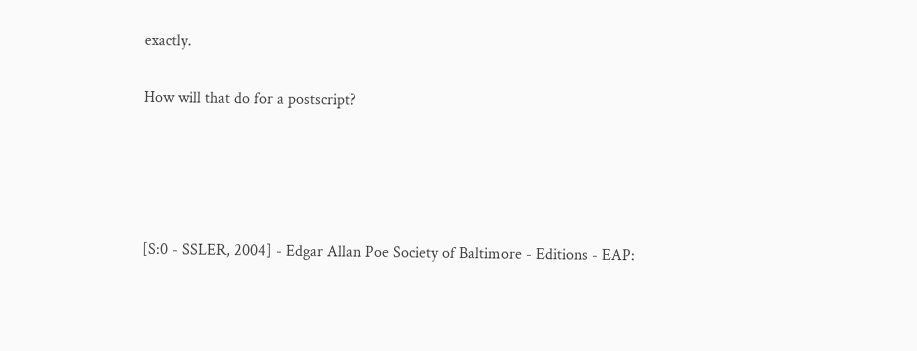exactly.


How will that do for a postscript?







[S:0 - SSLER, 2004] - Edgar Allan Poe Society of Baltimore - Editions - EAP: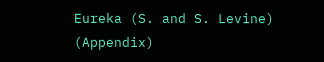Eureka (S. and S. Levine) (Appendix)